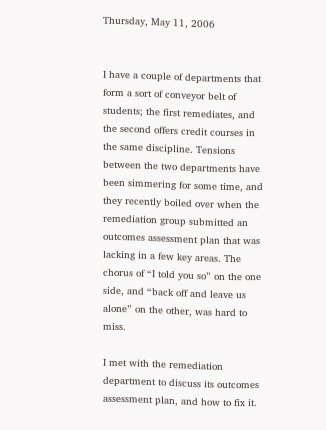Thursday, May 11, 2006


I have a couple of departments that form a sort of conveyor belt of students; the first remediates, and the second offers credit courses in the same discipline. Tensions between the two departments have been simmering for some time, and they recently boiled over when the remediation group submitted an outcomes assessment plan that was lacking in a few key areas. The chorus of “I told you so” on the one side, and “back off and leave us alone” on the other, was hard to miss.

I met with the remediation department to discuss its outcomes assessment plan, and how to fix it.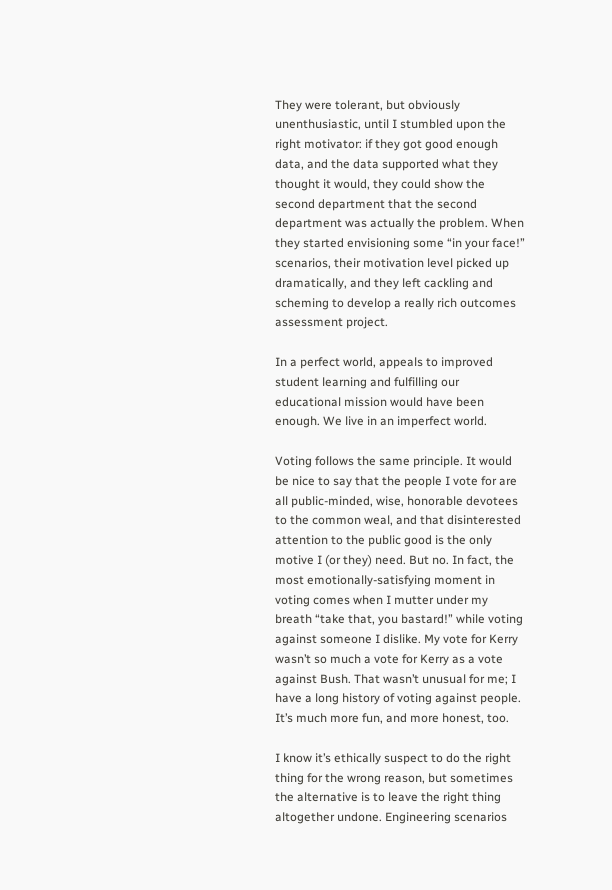They were tolerant, but obviously unenthusiastic, until I stumbled upon the right motivator: if they got good enough data, and the data supported what they thought it would, they could show the second department that the second department was actually the problem. When they started envisioning some “in your face!” scenarios, their motivation level picked up dramatically, and they left cackling and scheming to develop a really rich outcomes assessment project.

In a perfect world, appeals to improved student learning and fulfilling our educational mission would have been enough. We live in an imperfect world.

Voting follows the same principle. It would be nice to say that the people I vote for are all public-minded, wise, honorable devotees to the common weal, and that disinterested attention to the public good is the only motive I (or they) need. But no. In fact, the most emotionally-satisfying moment in voting comes when I mutter under my breath “take that, you bastard!” while voting against someone I dislike. My vote for Kerry wasn’t so much a vote for Kerry as a vote against Bush. That wasn’t unusual for me; I have a long history of voting against people. It’s much more fun, and more honest, too.

I know it’s ethically suspect to do the right thing for the wrong reason, but sometimes the alternative is to leave the right thing altogether undone. Engineering scenarios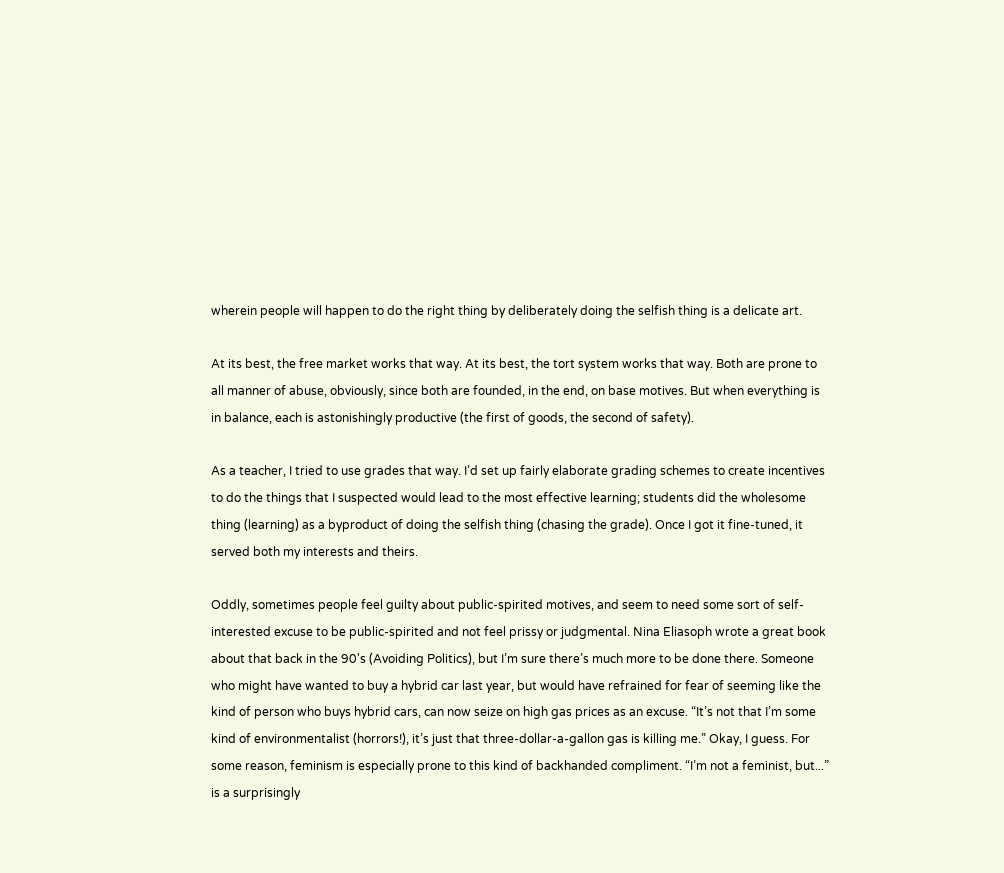wherein people will happen to do the right thing by deliberately doing the selfish thing is a delicate art.

At its best, the free market works that way. At its best, the tort system works that way. Both are prone to all manner of abuse, obviously, since both are founded, in the end, on base motives. But when everything is in balance, each is astonishingly productive (the first of goods, the second of safety).

As a teacher, I tried to use grades that way. I’d set up fairly elaborate grading schemes to create incentives to do the things that I suspected would lead to the most effective learning; students did the wholesome thing (learning) as a byproduct of doing the selfish thing (chasing the grade). Once I got it fine-tuned, it served both my interests and theirs.

Oddly, sometimes people feel guilty about public-spirited motives, and seem to need some sort of self-interested excuse to be public-spirited and not feel prissy or judgmental. Nina Eliasoph wrote a great book about that back in the 90's (Avoiding Politics), but I’m sure there’s much more to be done there. Someone who might have wanted to buy a hybrid car last year, but would have refrained for fear of seeming like the kind of person who buys hybrid cars, can now seize on high gas prices as an excuse. “It’s not that I’m some kind of environmentalist (horrors!), it’s just that three-dollar-a-gallon gas is killing me.” Okay, I guess. For some reason, feminism is especially prone to this kind of backhanded compliment. “I’m not a feminist, but...” is a surprisingly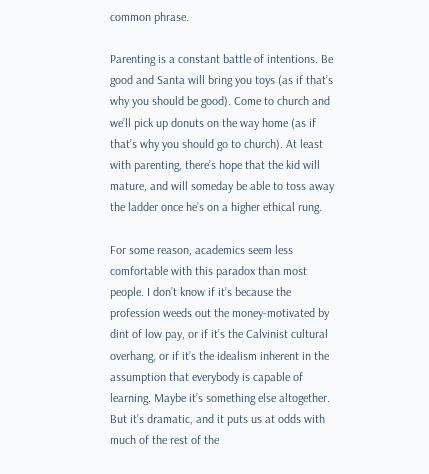common phrase.

Parenting is a constant battle of intentions. Be good and Santa will bring you toys (as if that’s why you should be good). Come to church and we’ll pick up donuts on the way home (as if that’s why you should go to church). At least with parenting, there’s hope that the kid will mature, and will someday be able to toss away the ladder once he’s on a higher ethical rung.

For some reason, academics seem less comfortable with this paradox than most people. I don’t know if it’s because the profession weeds out the money-motivated by dint of low pay, or if it’s the Calvinist cultural overhang, or if it’s the idealism inherent in the assumption that everybody is capable of learning. Maybe it’s something else altogether. But it’s dramatic, and it puts us at odds with much of the rest of the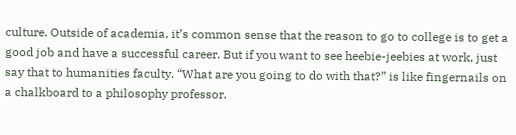culture. Outside of academia, it’s common sense that the reason to go to college is to get a good job and have a successful career. But if you want to see heebie-jeebies at work, just say that to humanities faculty. “What are you going to do with that?” is like fingernails on a chalkboard to a philosophy professor.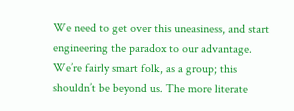We need to get over this uneasiness, and start engineering the paradox to our advantage. We’re fairly smart folk, as a group; this shouldn’t be beyond us. The more literate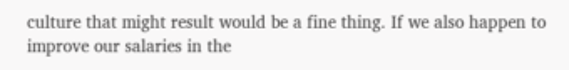culture that might result would be a fine thing. If we also happen to improve our salaries in the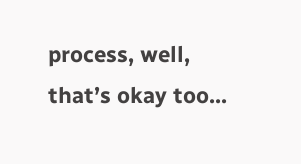process, well, that’s okay too...